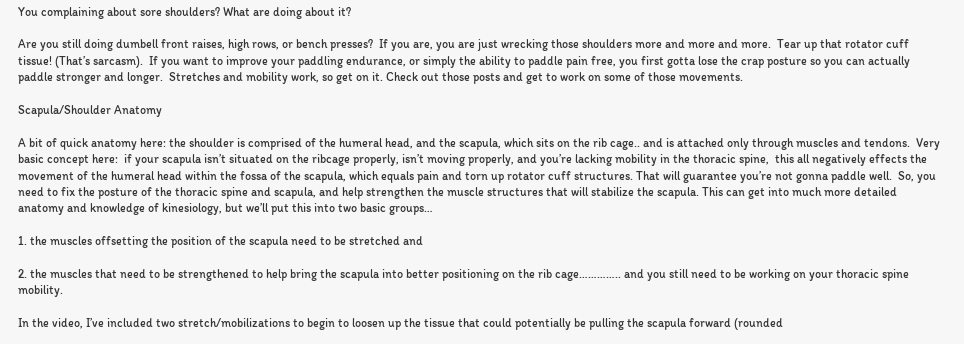You complaining about sore shoulders? What are doing about it?

Are you still doing dumbell front raises, high rows, or bench presses?  If you are, you are just wrecking those shoulders more and more and more.  Tear up that rotator cuff tissue! (That’s sarcasm).  If you want to improve your paddling endurance, or simply the ability to paddle pain free, you first gotta lose the crap posture so you can actually paddle stronger and longer.  Stretches and mobility work, so get on it. Check out those posts and get to work on some of those movements.

Scapula/Shoulder Anatomy

A bit of quick anatomy here: the shoulder is comprised of the humeral head, and the scapula, which sits on the rib cage.. and is attached only through muscles and tendons.  Very basic concept here:  if your scapula isn’t situated on the ribcage properly, isn’t moving properly, and you’re lacking mobility in the thoracic spine,  this all negatively effects the movement of the humeral head within the fossa of the scapula, which equals pain and torn up rotator cuff structures. That will guarantee you’re not gonna paddle well.  So, you need to fix the posture of the thoracic spine and scapula, and help strengthen the muscle structures that will stabilize the scapula. This can get into much more detailed anatomy and knowledge of kinesiology, but we’ll put this into two basic groups…

1. the muscles offsetting the position of the scapula need to be stretched and

2. the muscles that need to be strengthened to help bring the scapula into better positioning on the rib cage………….. and you still need to be working on your thoracic spine mobility.

In the video, I’ve included two stretch/mobilizations to begin to loosen up the tissue that could potentially be pulling the scapula forward (rounded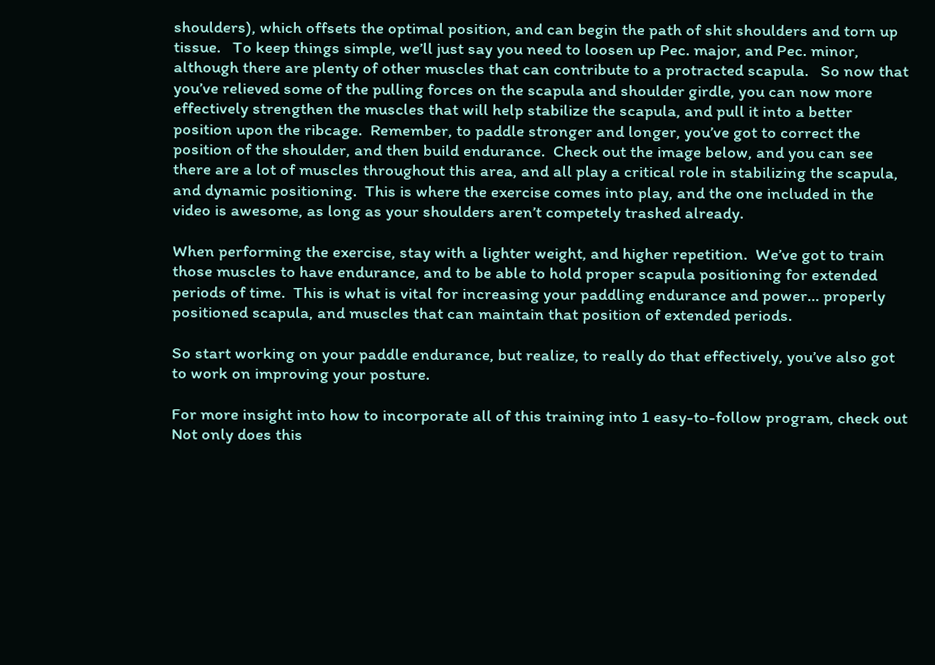shoulders), which offsets the optimal position, and can begin the path of shit shoulders and torn up tissue.   To keep things simple, we’ll just say you need to loosen up Pec. major, and Pec. minor, although there are plenty of other muscles that can contribute to a protracted scapula.   So now that you’ve relieved some of the pulling forces on the scapula and shoulder girdle, you can now more effectively strengthen the muscles that will help stabilize the scapula, and pull it into a better position upon the ribcage.  Remember, to paddle stronger and longer, you’ve got to correct the position of the shoulder, and then build endurance.  Check out the image below, and you can see there are a lot of muscles throughout this area, and all play a critical role in stabilizing the scapula, and dynamic positioning.  This is where the exercise comes into play, and the one included in the video is awesome, as long as your shoulders aren’t competely trashed already.

When performing the exercise, stay with a lighter weight, and higher repetition.  We’ve got to train those muscles to have endurance, and to be able to hold proper scapula positioning for extended periods of time.  This is what is vital for increasing your paddling endurance and power… properly positioned scapula, and muscles that can maintain that position of extended periods.

So start working on your paddle endurance, but realize, to really do that effectively, you’ve also got to work on improving your posture.

For more insight into how to incorporate all of this training into 1 easy-to-follow program, check out   Not only does this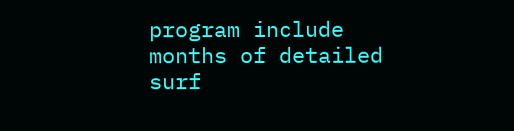program include months of detailed surf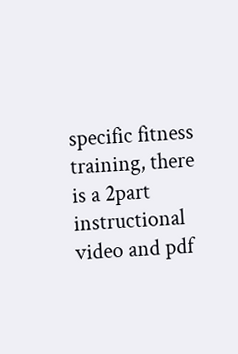specific fitness training, there is a 2part instructional video and pdf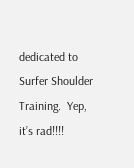dedicated to Surfer Shoulder Training.  Yep, it’s rad!!!!